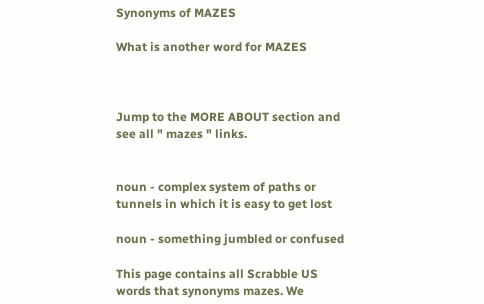Synonyms of MAZES

What is another word for MAZES



Jump to the MORE ABOUT section and see all " mazes " links.


noun - complex system of paths or tunnels in which it is easy to get lost

noun - something jumbled or confused

This page contains all Scrabble US words that synonyms mazes. We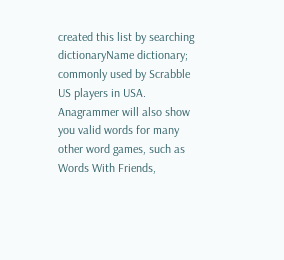created this list by searching dictionaryName dictionary; commonly used by Scrabble US players in USA. Anagrammer will also show you valid words for many other word games, such as Words With Friends,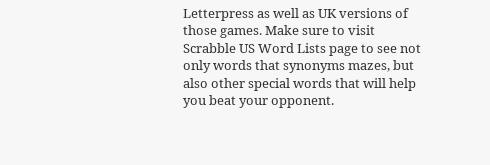Letterpress as well as UK versions of those games. Make sure to visit Scrabble US Word Lists page to see not only words that synonyms mazes, but also other special words that will help you beat your opponent.